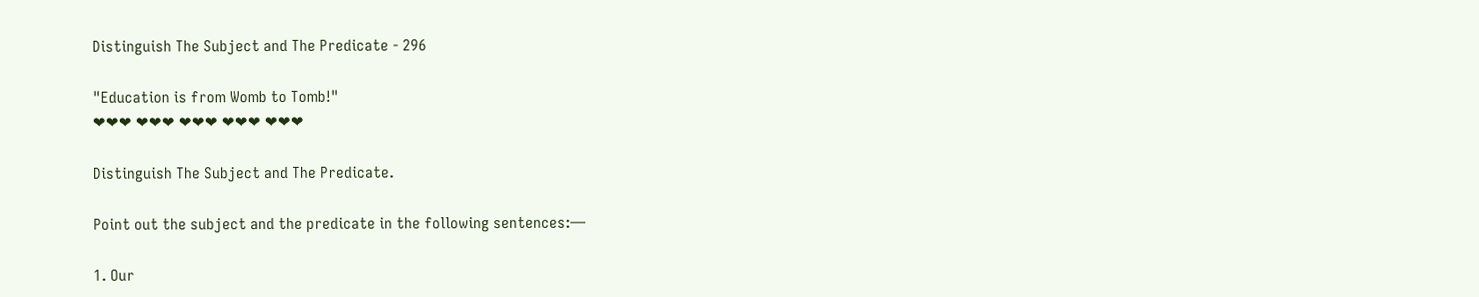Distinguish The Subject and The Predicate - 296

"Education is from Womb to Tomb!"
❤❤❤ ❤❤❤ ❤❤❤ ❤❤❤ ❤❤❤

Distinguish The Subject and The Predicate.

Point out the subject and the predicate in the following sentences:—

1. Our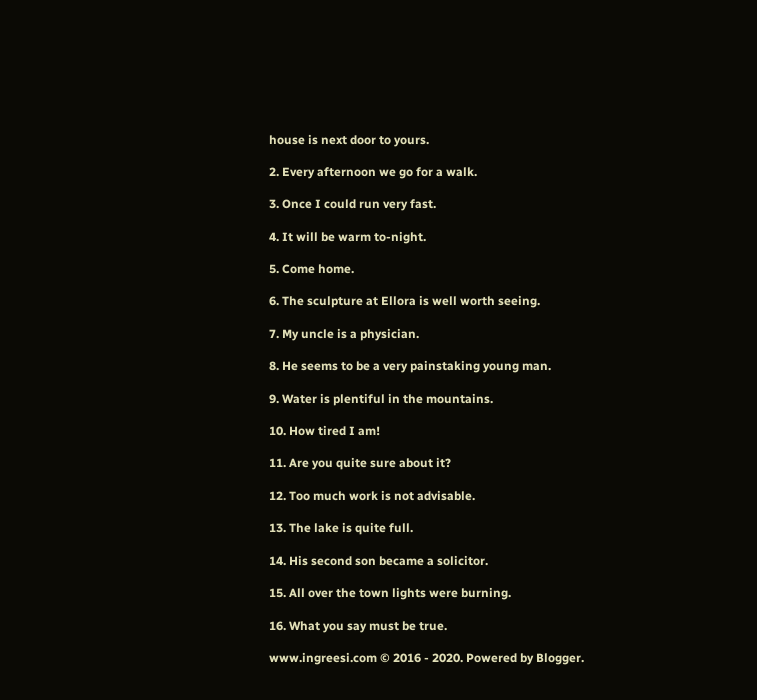house is next door to yours.

2. Every afternoon we go for a walk.

3. Once I could run very fast.

4. It will be warm to-night.

5. Come home.

6. The sculpture at Ellora is well worth seeing.

7. My uncle is a physician.

8. He seems to be a very painstaking young man.

9. Water is plentiful in the mountains.

10. How tired I am!

11. Are you quite sure about it?

12. Too much work is not advisable.

13. The lake is quite full.

14. His second son became a solicitor.

15. All over the town lights were burning.

16. What you say must be true.

www.ingreesi.com © 2016 - 2020. Powered by Blogger.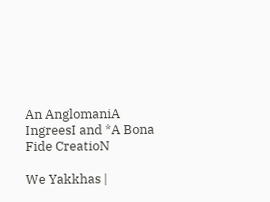An AnglomaniA IngreesI and *A Bona Fide CreatioN

We Yakkhas |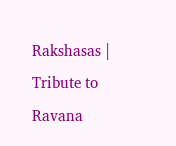Rakshasas | Tribute to Ravana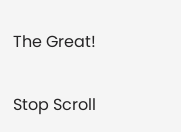The Great!

Stop Scroll